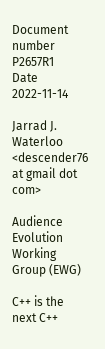Document number P2657R1
Date 2022-11-14

Jarrad J. Waterloo <descender76 at gmail dot com>

Audience Evolution Working Group (EWG)

C++ is the next C++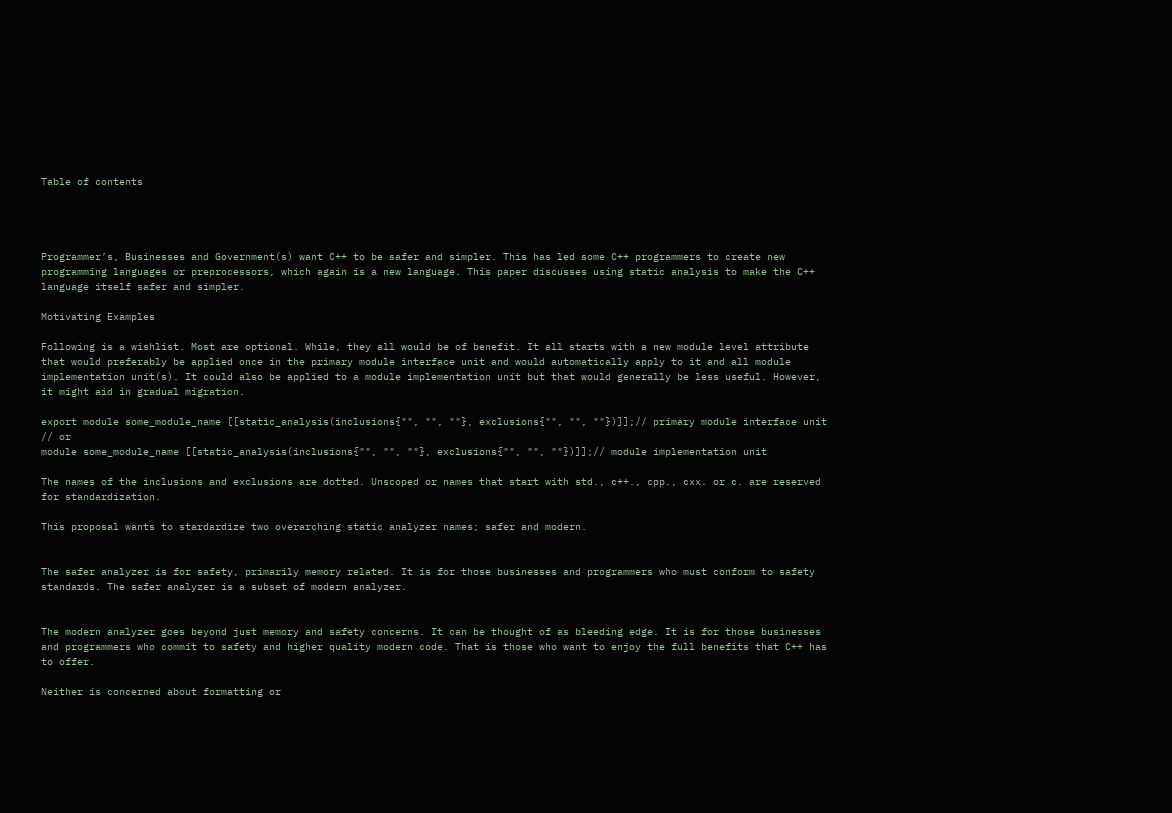Table of contents




Programmer’s, Businesses and Government(s) want C++ to be safer and simpler. This has led some C++ programmers to create new programming languages or preprocessors, which again is a new language. This paper discusses using static analysis to make the C++ language itself safer and simpler.

Motivating Examples

Following is a wishlist. Most are optional. While, they all would be of benefit. It all starts with a new module level attribute that would preferably be applied once in the primary module interface unit and would automatically apply to it and all module implementation unit(s). It could also be applied to a module implementation unit but that would generally be less useful. However, it might aid in gradual migration.

export module some_module_name [[static_analysis(inclusions{"", "", ""}, exclusions{"", "", ""})]];// primary module interface unit
// or
module some_module_name [[static_analysis(inclusions{"", "", ""}, exclusions{"", "", ""})]];// module implementation unit

The names of the inclusions and exclusions are dotted. Unscoped or names that start with std., c++., cpp., cxx. or c. are reserved for standardization.

This proposal wants to stardardize two overarching static analyzer names; safer and modern.


The safer analyzer is for safety, primarily memory related. It is for those businesses and programmers who must conform to safety standards. The safer analyzer is a subset of modern analyzer.


The modern analyzer goes beyond just memory and safety concerns. It can be thought of as bleeding edge. It is for those businesses and programmers who commit to safety and higher quality modern code. That is those who want to enjoy the full benefits that C++ has to offer.

Neither is concerned about formatting or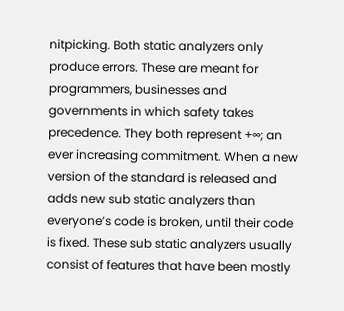nitpicking. Both static analyzers only produce errors. These are meant for programmers, businesses and governments in which safety takes precedence. They both represent +∞; an ever increasing commitment. When a new version of the standard is released and adds new sub static analyzers than everyone’s code is broken, until their code is fixed. These sub static analyzers usually consist of features that have been mostly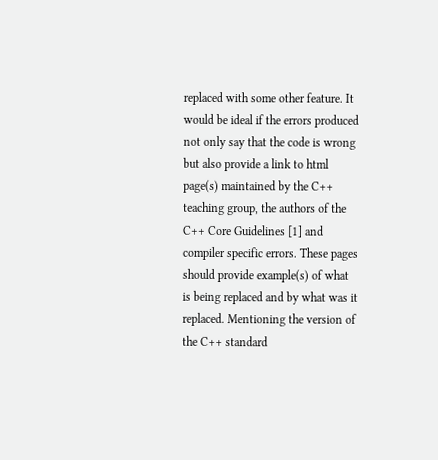replaced with some other feature. It would be ideal if the errors produced not only say that the code is wrong but also provide a link to html page(s) maintained by the C++ teaching group, the authors of the C++ Core Guidelines [1] and compiler specific errors. These pages should provide example(s) of what is being replaced and by what was it replaced. Mentioning the version of the C++ standard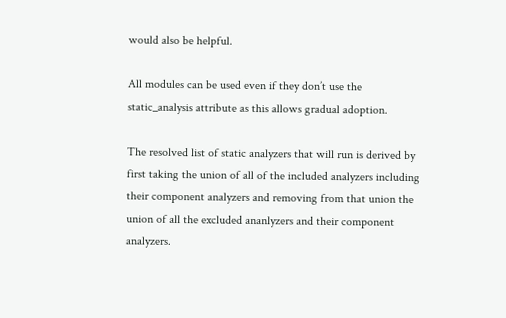would also be helpful.

All modules can be used even if they don’t use the static_analysis attribute as this allows gradual adoption.

The resolved list of static analyzers that will run is derived by first taking the union of all of the included analyzers including their component analyzers and removing from that union the union of all the excluded ananlyzers and their component analyzers.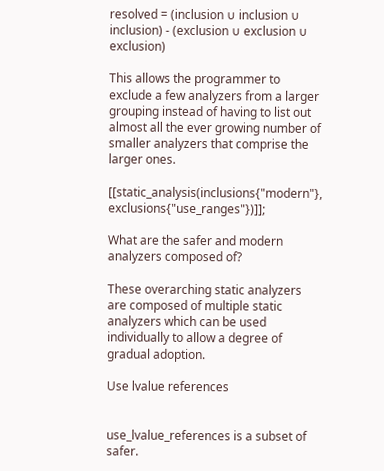resolved = (inclusion ∪ inclusion ∪ inclusion) - (exclusion ∪ exclusion ∪ exclusion)

This allows the programmer to exclude a few analyzers from a larger grouping instead of having to list out almost all the ever growing number of smaller analyzers that comprise the larger ones.

[[static_analysis(inclusions{"modern"}, exclusions{"use_ranges"})]];

What are the safer and modern analyzers composed of?

These overarching static analyzers are composed of multiple static analyzers which can be used individually to allow a degree of gradual adoption.

Use lvalue references


use_lvalue_references is a subset of safer.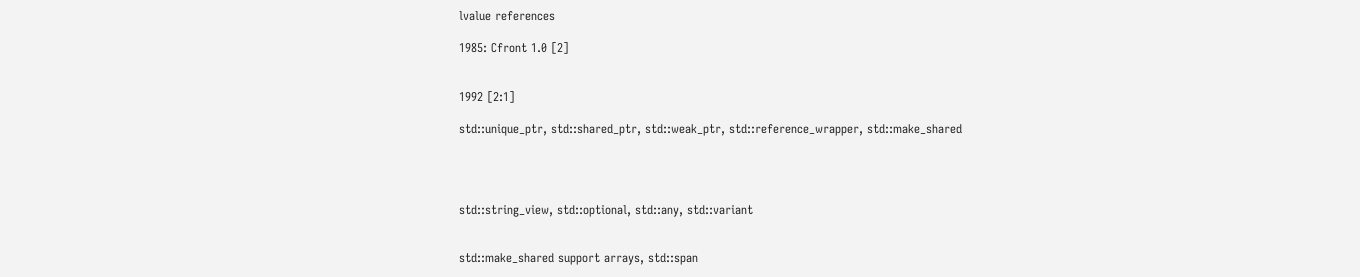lvalue references

1985: Cfront 1.0 [2]


1992 [2:1]

std::unique_ptr, std::shared_ptr, std::weak_ptr, std::reference_wrapper, std::make_shared




std::string_view, std::optional, std::any, std::variant


std::make_shared support arrays, std::span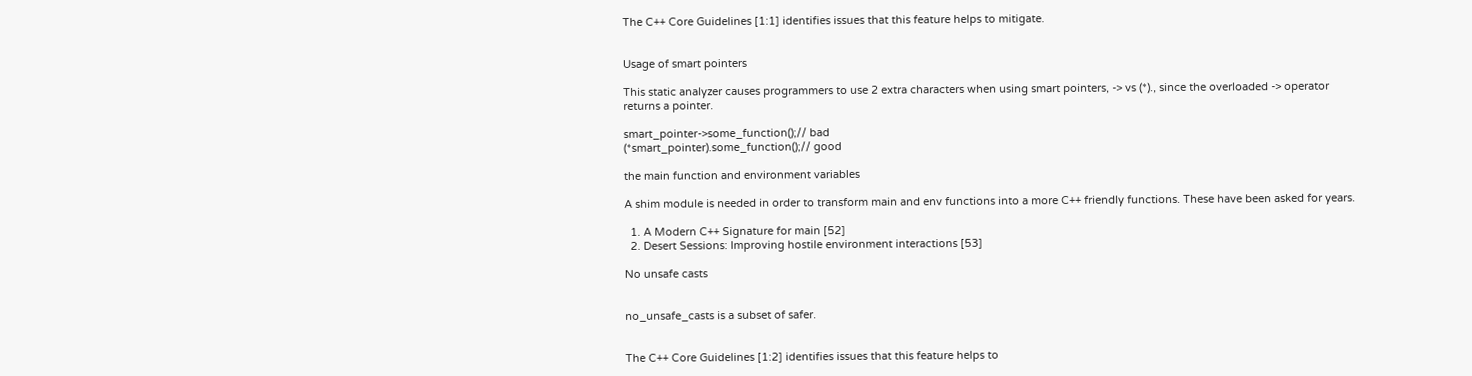The C++ Core Guidelines [1:1] identifies issues that this feature helps to mitigate.


Usage of smart pointers

This static analyzer causes programmers to use 2 extra characters when using smart pointers, -> vs (*)., since the overloaded -> operator returns a pointer.

smart_pointer->some_function();// bad
(*smart_pointer).some_function();// good

the main function and environment variables

A shim module is needed in order to transform main and env functions into a more C++ friendly functions. These have been asked for years.

  1. A Modern C++ Signature for main [52]
  2. Desert Sessions: Improving hostile environment interactions [53]

No unsafe casts


no_unsafe_casts is a subset of safer.


The C++ Core Guidelines [1:2] identifies issues that this feature helps to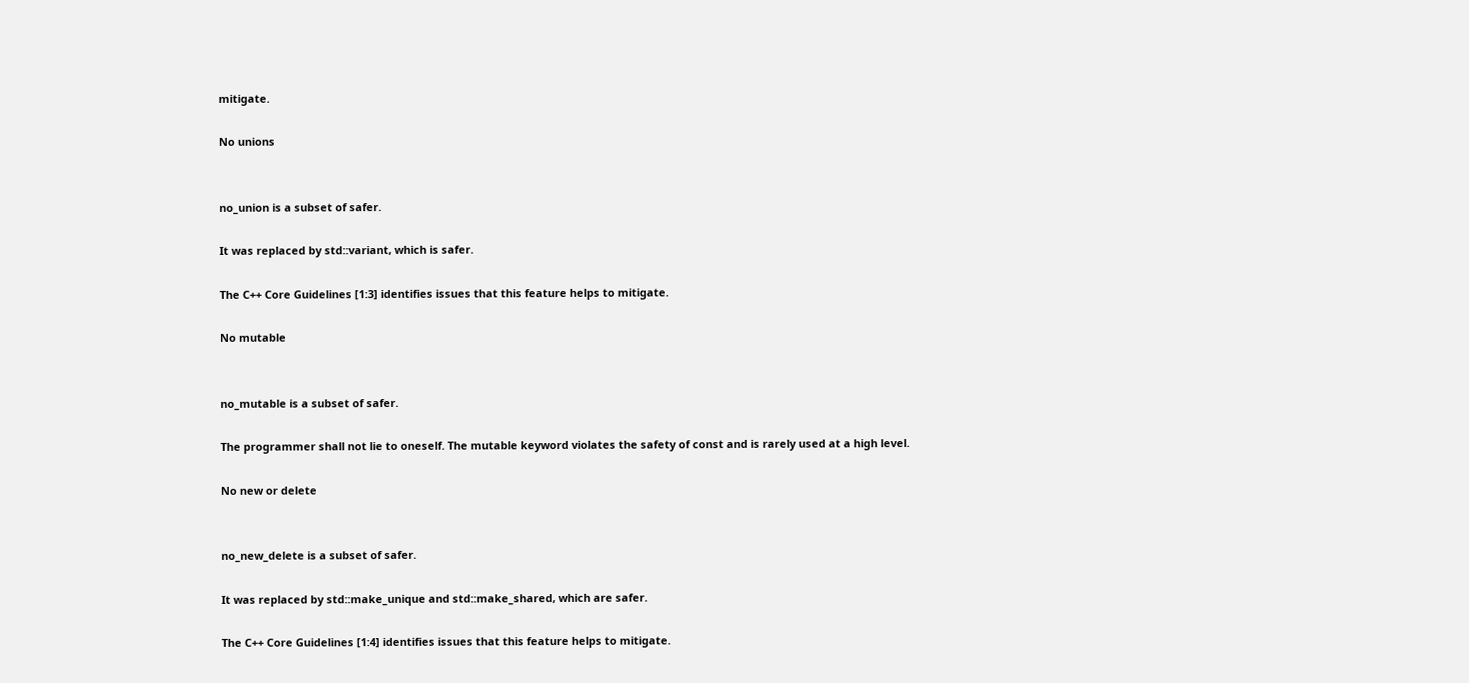mitigate.

No unions


no_union is a subset of safer.

It was replaced by std::variant, which is safer.

The C++ Core Guidelines [1:3] identifies issues that this feature helps to mitigate.

No mutable


no_mutable is a subset of safer.

The programmer shall not lie to oneself. The mutable keyword violates the safety of const and is rarely used at a high level.

No new or delete


no_new_delete is a subset of safer.

It was replaced by std::make_unique and std::make_shared, which are safer.

The C++ Core Guidelines [1:4] identifies issues that this feature helps to mitigate.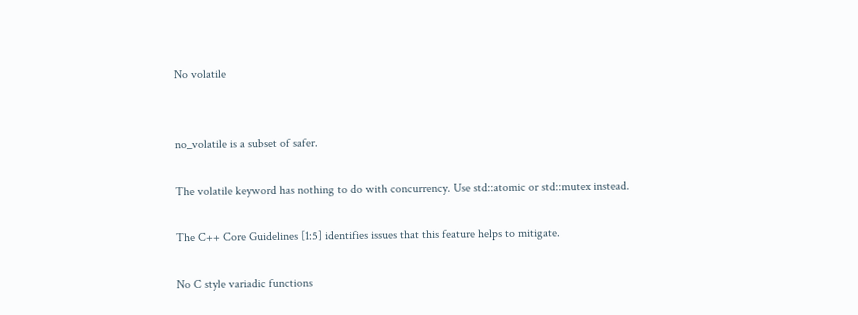No volatile


no_volatile is a subset of safer.

The volatile keyword has nothing to do with concurrency. Use std::atomic or std::mutex instead.

The C++ Core Guidelines [1:5] identifies issues that this feature helps to mitigate.

No C style variadic functions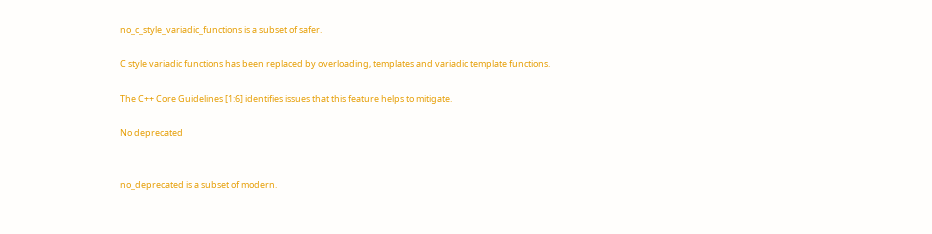no_c_style_variadic_functions is a subset of safer.

C style variadic functions has been replaced by overloading, templates and variadic template functions.

The C++ Core Guidelines [1:6] identifies issues that this feature helps to mitigate.

No deprecated


no_deprecated is a subset of modern.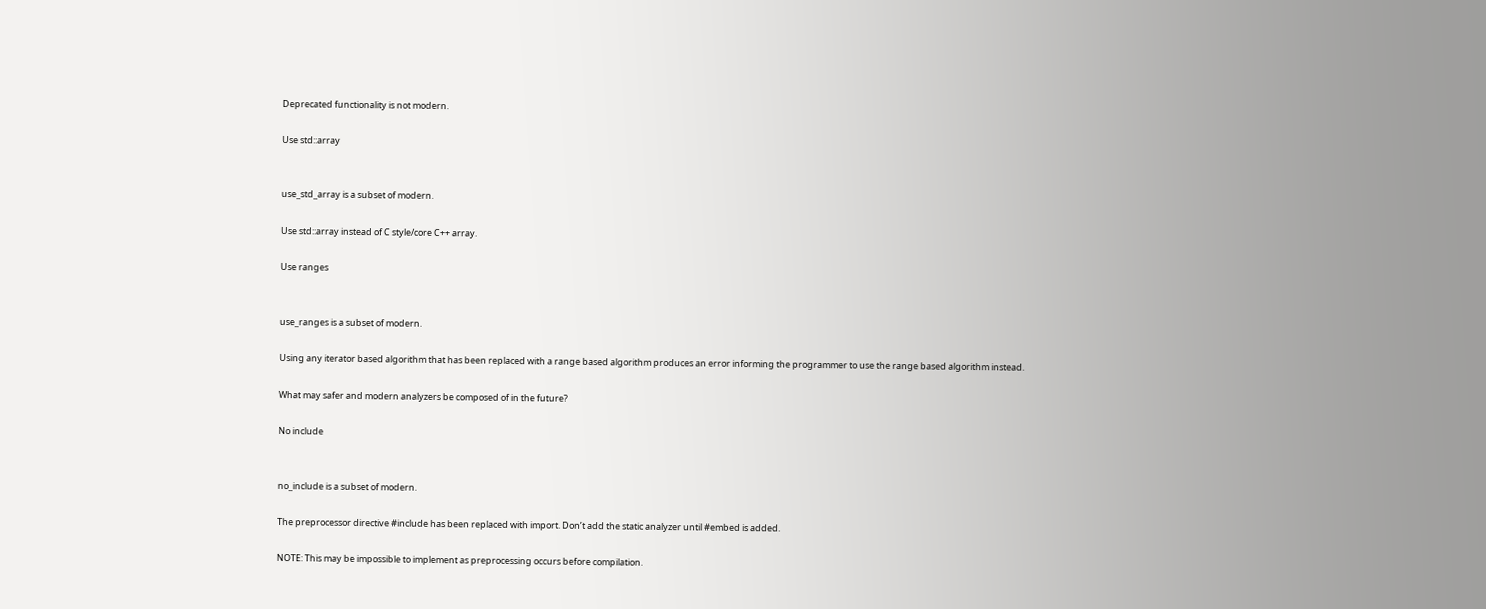Deprecated functionality is not modern.

Use std::array


use_std_array is a subset of modern.

Use std::array instead of C style/core C++ array.

Use ranges


use_ranges is a subset of modern.

Using any iterator based algorithm that has been replaced with a range based algorithm produces an error informing the programmer to use the range based algorithm instead.

What may safer and modern analyzers be composed of in the future?

No include


no_include is a subset of modern.

The preprocessor directive #include has been replaced with import. Don’t add the static analyzer until #embed is added.

NOTE: This may be impossible to implement as preprocessing occurs before compilation.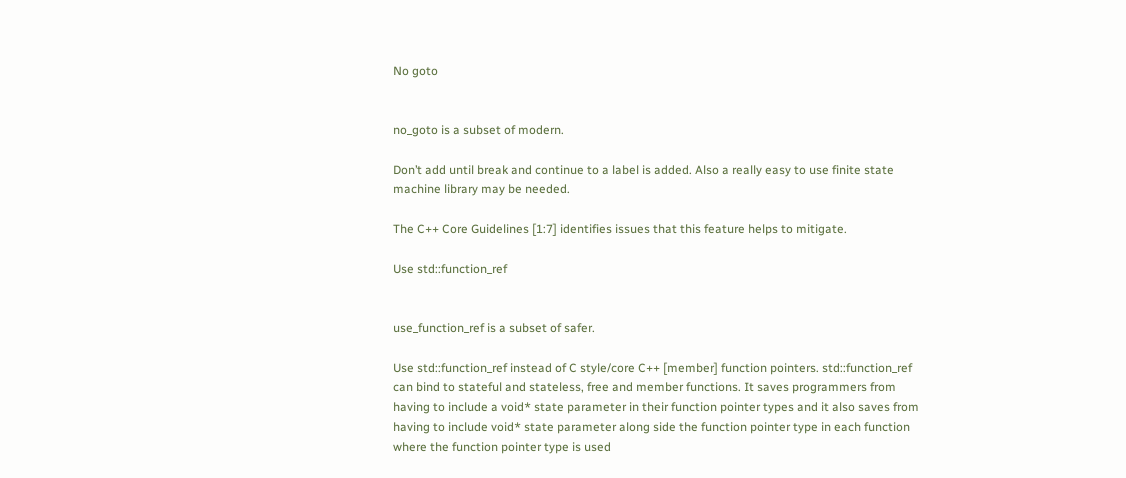No goto


no_goto is a subset of modern.

Don’t add until break and continue to a label is added. Also a really easy to use finite state machine library may be needed.

The C++ Core Guidelines [1:7] identifies issues that this feature helps to mitigate.

Use std::function_ref


use_function_ref is a subset of safer.

Use std::function_ref instead of C style/core C++ [member] function pointers. std::function_ref can bind to stateful and stateless, free and member functions. It saves programmers from having to include a void* state parameter in their function pointer types and it also saves from having to include void* state parameter along side the function pointer type in each function where the function pointer type is used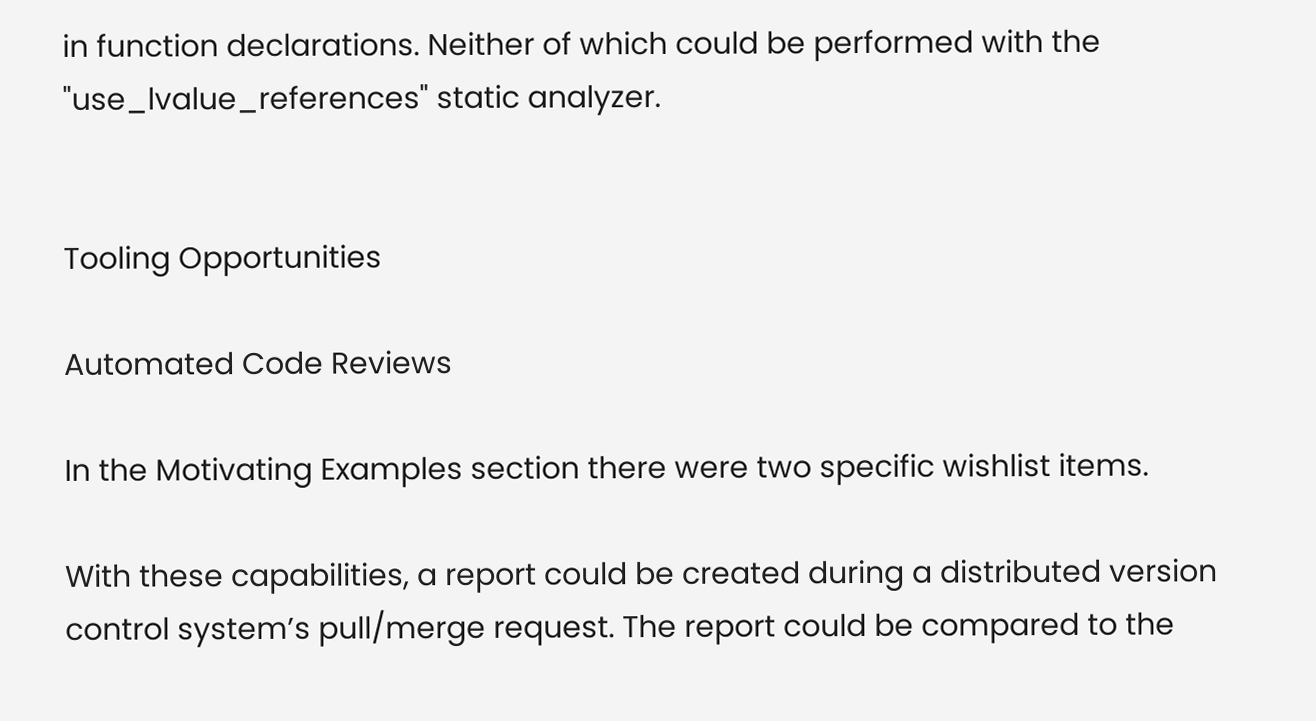in function declarations. Neither of which could be performed with the "use_lvalue_references" static analyzer.


Tooling Opportunities

Automated Code Reviews

In the Motivating Examples section there were two specific wishlist items.

With these capabilities, a report could be created during a distributed version control system’s pull/merge request. The report could be compared to the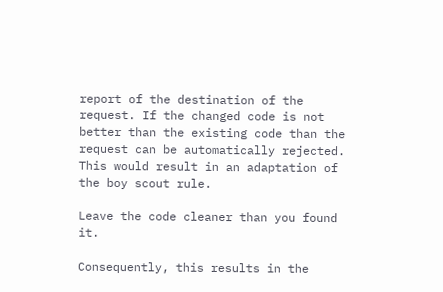report of the destination of the request. If the changed code is not better than the existing code than the request can be automatically rejected. This would result in an adaptation of the boy scout rule.

Leave the code cleaner than you found it.

Consequently, this results in the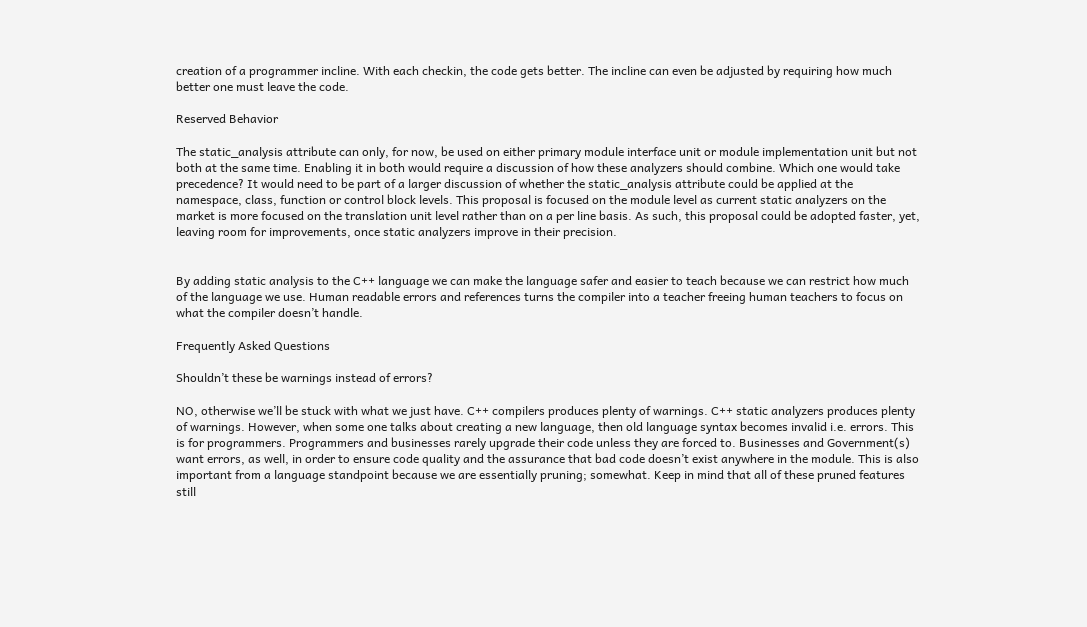creation of a programmer incline. With each checkin, the code gets better. The incline can even be adjusted by requiring how much better one must leave the code.

Reserved Behavior

The static_analysis attribute can only, for now, be used on either primary module interface unit or module implementation unit but not both at the same time. Enabling it in both would require a discussion of how these analyzers should combine. Which one would take precedence? It would need to be part of a larger discussion of whether the static_analysis attribute could be applied at the namespace, class, function or control block levels. This proposal is focused on the module level as current static analyzers on the market is more focused on the translation unit level rather than on a per line basis. As such, this proposal could be adopted faster, yet, leaving room for improvements, once static analyzers improve in their precision.


By adding static analysis to the C++ language we can make the language safer and easier to teach because we can restrict how much of the language we use. Human readable errors and references turns the compiler into a teacher freeing human teachers to focus on what the compiler doesn’t handle.

Frequently Asked Questions

Shouldn’t these be warnings instead of errors?

NO, otherwise we’ll be stuck with what we just have. C++ compilers produces plenty of warnings. C++ static analyzers produces plenty of warnings. However, when some one talks about creating a new language, then old language syntax becomes invalid i.e. errors. This is for programmers. Programmers and businesses rarely upgrade their code unless they are forced to. Businesses and Government(s) want errors, as well, in order to ensure code quality and the assurance that bad code doesn’t exist anywhere in the module. This is also important from a language standpoint because we are essentially pruning; somewhat. Keep in mind that all of these pruned features still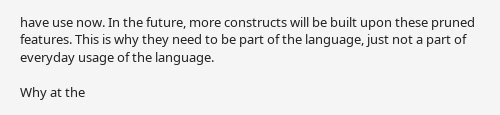have use now. In the future, more constructs will be built upon these pruned features. This is why they need to be part of the language, just not a part of everyday usage of the language.

Why at the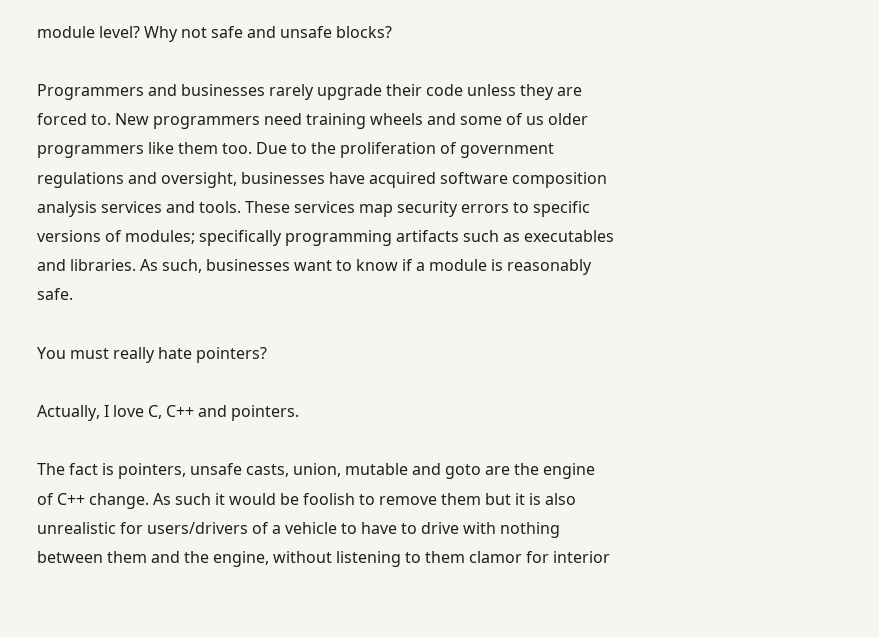module level? Why not safe and unsafe blocks?

Programmers and businesses rarely upgrade their code unless they are forced to. New programmers need training wheels and some of us older programmers like them too. Due to the proliferation of government regulations and oversight, businesses have acquired software composition analysis services and tools. These services map security errors to specific versions of modules; specifically programming artifacts such as executables and libraries. As such, businesses want to know if a module is reasonably safe.

You must really hate pointers?

Actually, I love C, C++ and pointers.

The fact is pointers, unsafe casts, union, mutable and goto are the engine of C++ change. As such it would be foolish to remove them but it is also unrealistic for users/drivers of a vehicle to have to drive with nothing between them and the engine, without listening to them clamor for interior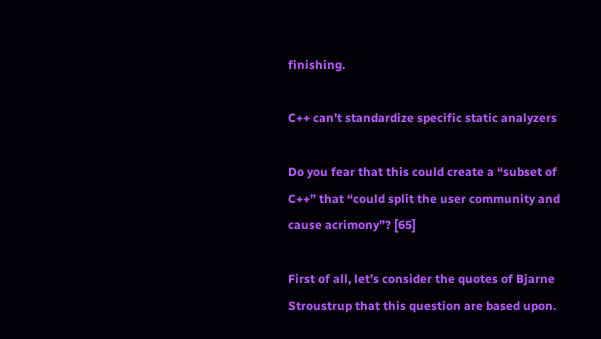finishing.

C++ can’t standardize specific static analyzers

Do you fear that this could create a “subset of C++” that “could split the user community and cause acrimony”? [65]

First of all, let’s consider the quotes of Bjarne Stroustrup that this question are based upon.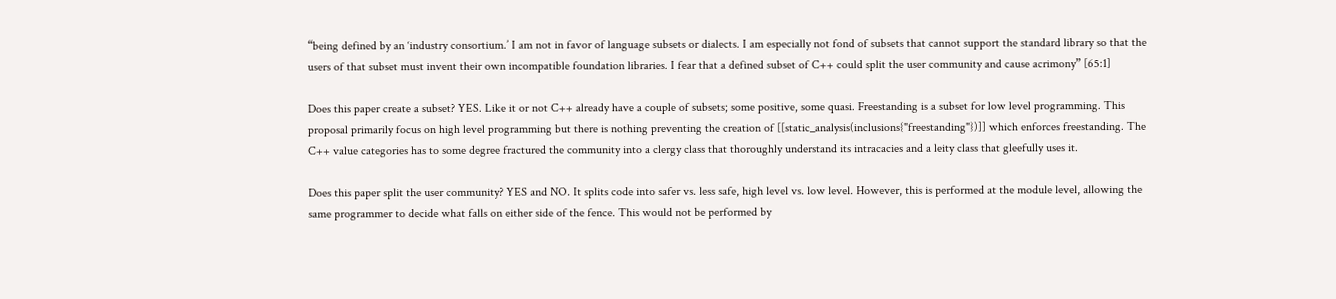“being defined by an ‘industry consortium.’ I am not in favor of language subsets or dialects. I am especially not fond of subsets that cannot support the standard library so that the users of that subset must invent their own incompatible foundation libraries. I fear that a defined subset of C++ could split the user community and cause acrimony” [65:1]

Does this paper create a subset? YES. Like it or not C++ already have a couple of subsets; some positive, some quasi. Freestanding is a subset for low level programming. This proposal primarily focus on high level programming but there is nothing preventing the creation of [[static_analysis(inclusions{"freestanding"})]] which enforces freestanding. The C++ value categories has to some degree fractured the community into a clergy class that thoroughly understand its intracacies and a leity class that gleefully uses it.

Does this paper split the user community? YES and NO. It splits code into safer vs. less safe, high level vs. low level. However, this is performed at the module level, allowing the same programmer to decide what falls on either side of the fence. This would not be performed by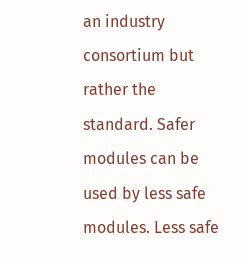an industry consortium but rather the standard. Safer modules can be used by less safe modules. Less safe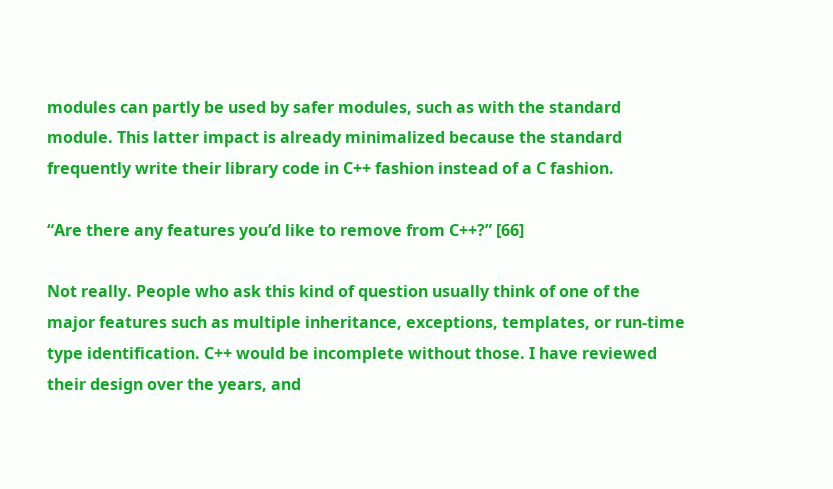modules can partly be used by safer modules, such as with the standard module. This latter impact is already minimalized because the standard frequently write their library code in C++ fashion instead of a C fashion.

“Are there any features you’d like to remove from C++?” [66]

Not really. People who ask this kind of question usually think of one of the major features such as multiple inheritance, exceptions, templates, or run-time type identification. C++ would be incomplete without those. I have reviewed their design over the years, and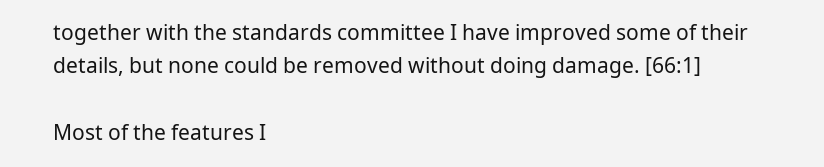together with the standards committee I have improved some of their details, but none could be removed without doing damage. [66:1]

Most of the features I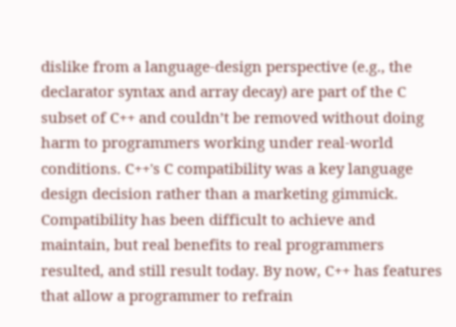dislike from a language-design perspective (e.g., the declarator syntax and array decay) are part of the C subset of C++ and couldn’t be removed without doing harm to programmers working under real-world conditions. C++'s C compatibility was a key language design decision rather than a marketing gimmick. Compatibility has been difficult to achieve and maintain, but real benefits to real programmers resulted, and still result today. By now, C++ has features that allow a programmer to refrain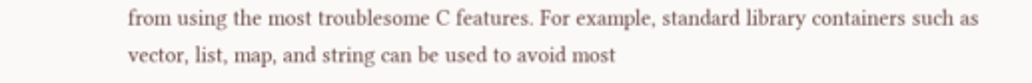from using the most troublesome C features. For example, standard library containers such as vector, list, map, and string can be used to avoid most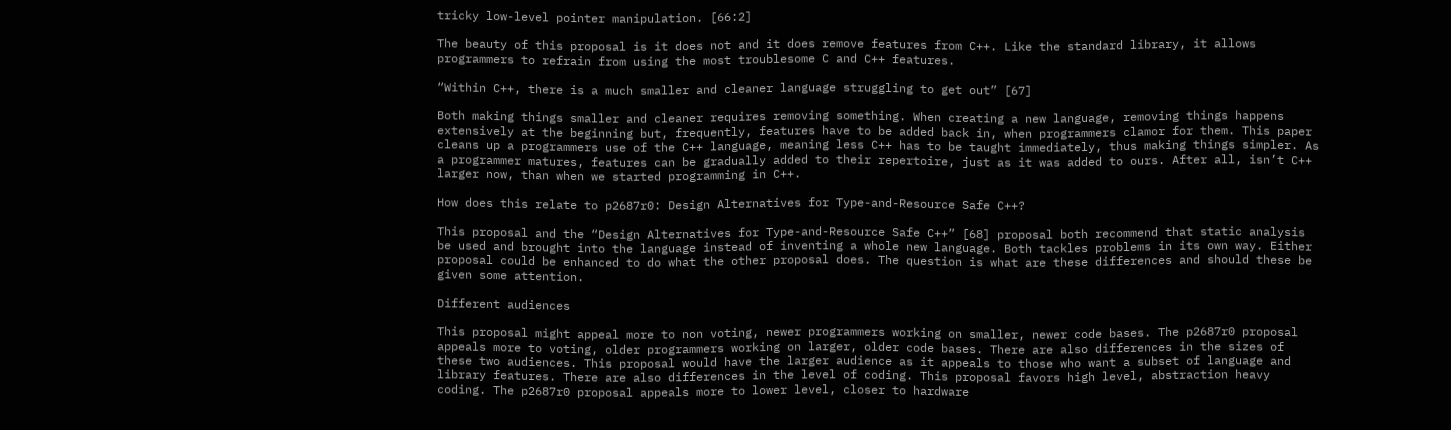tricky low-level pointer manipulation. [66:2]

The beauty of this proposal is it does not and it does remove features from C++. Like the standard library, it allows programmers to refrain from using the most troublesome C and C++ features.

“Within C++, there is a much smaller and cleaner language struggling to get out” [67]

Both making things smaller and cleaner requires removing something. When creating a new language, removing things happens extensively at the beginning but, frequently, features have to be added back in, when programmers clamor for them. This paper cleans up a programmers use of the C++ language, meaning less C++ has to be taught immediately, thus making things simpler. As a programmer matures, features can be gradually added to their repertoire, just as it was added to ours. After all, isn’t C++ larger now, than when we started programming in C++.

How does this relate to p2687r0: Design Alternatives for Type-and-Resource Safe C++?

This proposal and the “Design Alternatives for Type-and-Resource Safe C++” [68] proposal both recommend that static analysis be used and brought into the language instead of inventing a whole new language. Both tackles problems in its own way. Either proposal could be enhanced to do what the other proposal does. The question is what are these differences and should these be given some attention.

Different audiences

This proposal might appeal more to non voting, newer programmers working on smaller, newer code bases. The p2687r0 proposal appeals more to voting, older programmers working on larger, older code bases. There are also differences in the sizes of these two audiences. This proposal would have the larger audience as it appeals to those who want a subset of language and library features. There are also differences in the level of coding. This proposal favors high level, abstraction heavy coding. The p2687r0 proposal appeals more to lower level, closer to hardware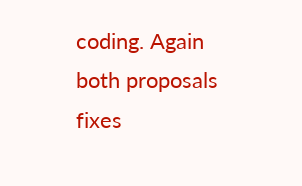coding. Again both proposals fixes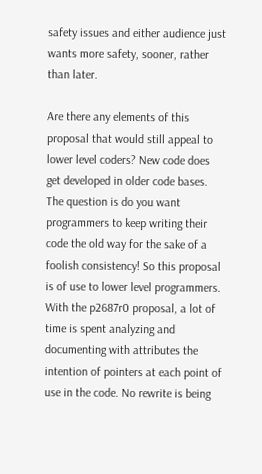safety issues and either audience just wants more safety, sooner, rather than later.

Are there any elements of this proposal that would still appeal to lower level coders? New code does get developed in older code bases. The question is do you want programmers to keep writing their code the old way for the sake of a foolish consistency! So this proposal is of use to lower level programmers. With the p2687r0 proposal, a lot of time is spent analyzing and documenting with attributes the intention of pointers at each point of use in the code. No rewrite is being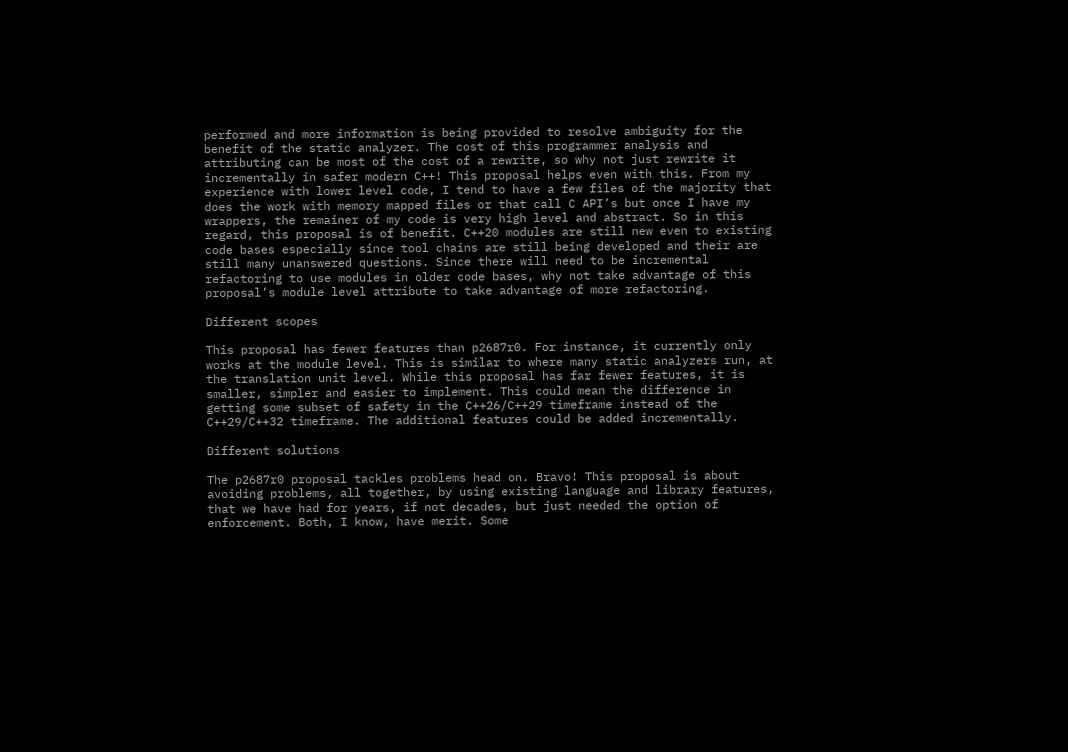performed and more information is being provided to resolve ambiguity for the benefit of the static analyzer. The cost of this programmer analysis and attributing can be most of the cost of a rewrite, so why not just rewrite it incrementally in safer modern C++! This proposal helps even with this. From my experience with lower level code, I tend to have a few files of the majority that does the work with memory mapped files or that call C API’s but once I have my wrappers, the remainer of my code is very high level and abstract. So in this regard, this proposal is of benefit. C++20 modules are still new even to existing code bases especially since tool chains are still being developed and their are still many unanswered questions. Since there will need to be incremental refactoring to use modules in older code bases, why not take advantage of this proposal’s module level attribute to take advantage of more refactoring.

Different scopes

This proposal has fewer features than p2687r0. For instance, it currently only works at the module level. This is similar to where many static analyzers run, at the translation unit level. While this proposal has far fewer features, it is smaller, simpler and easier to implement. This could mean the difference in getting some subset of safety in the C++26/C++29 timeframe instead of the C++29/C++32 timeframe. The additional features could be added incrementally.

Different solutions

The p2687r0 proposal tackles problems head on. Bravo! This proposal is about avoiding problems, all together, by using existing language and library features, that we have had for years, if not decades, but just needed the option of enforcement. Both, I know, have merit. Some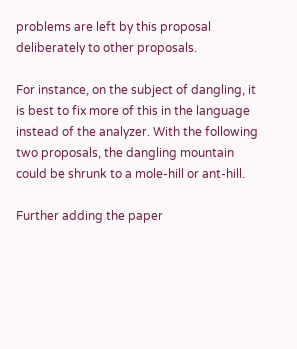problems are left by this proposal deliberately to other proposals.

For instance, on the subject of dangling, it is best to fix more of this in the language instead of the analyzer. With the following two proposals, the dangling mountain could be shrunk to a mole-hill or ant-hill.

Further adding the paper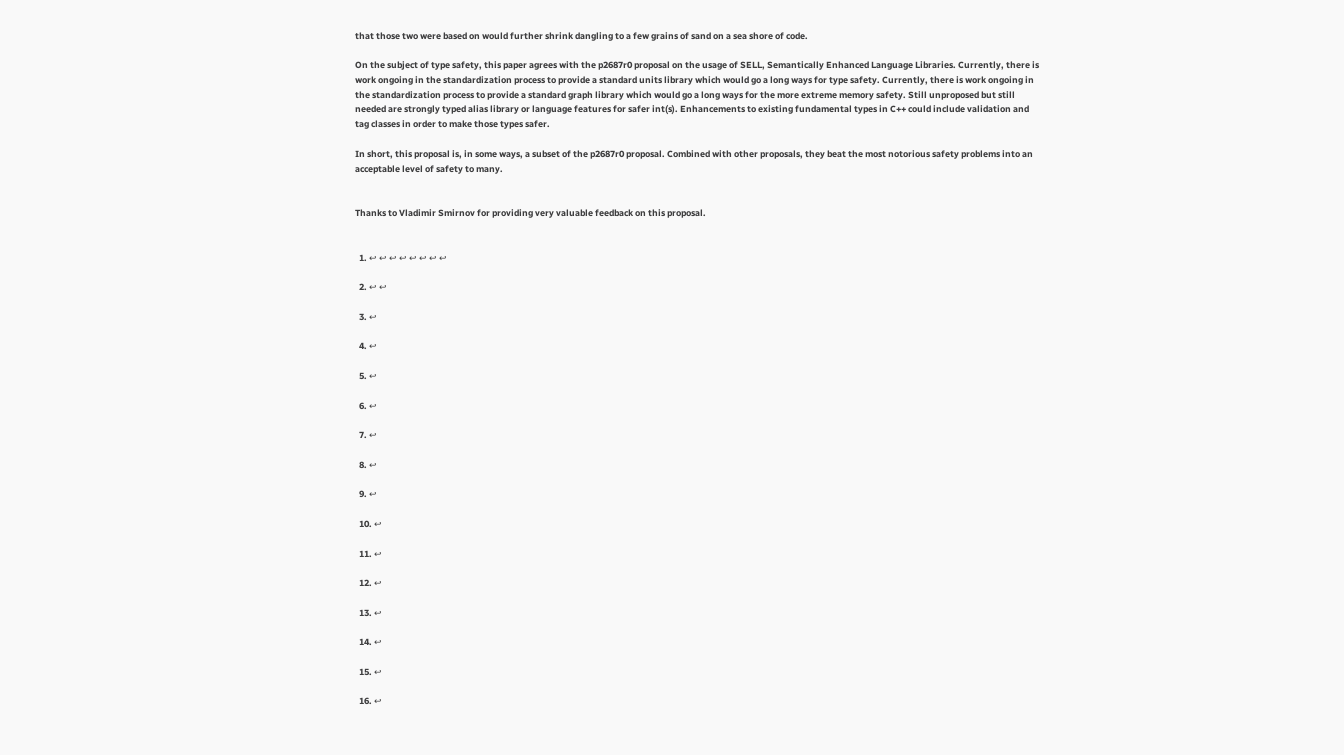that those two were based on would further shrink dangling to a few grains of sand on a sea shore of code.

On the subject of type safety, this paper agrees with the p2687r0 proposal on the usage of SELL, Semantically Enhanced Language Libraries. Currently, there is work ongoing in the standardization process to provide a standard units library which would go a long ways for type safety. Currently, there is work ongoing in the standardization process to provide a standard graph library which would go a long ways for the more extreme memory safety. Still unproposed but still needed are strongly typed alias library or language features for safer int(s). Enhancements to existing fundamental types in C++ could include validation and tag classes in order to make those types safer.

In short, this proposal is, in some ways, a subset of the p2687r0 proposal. Combined with other proposals, they beat the most notorious safety problems into an acceptable level of safety to many.


Thanks to Vladimir Smirnov for providing very valuable feedback on this proposal.


  1. ↩ ↩ ↩ ↩ ↩ ↩ ↩ ↩

  2. ↩ ↩

  3. ↩

  4. ↩

  5. ↩

  6. ↩

  7. ↩

  8. ↩

  9. ↩

  10. ↩

  11. ↩

  12. ↩

  13. ↩

  14. ↩

  15. ↩

  16. ↩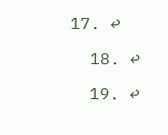17. ↩

  18. ↩

  19. ↩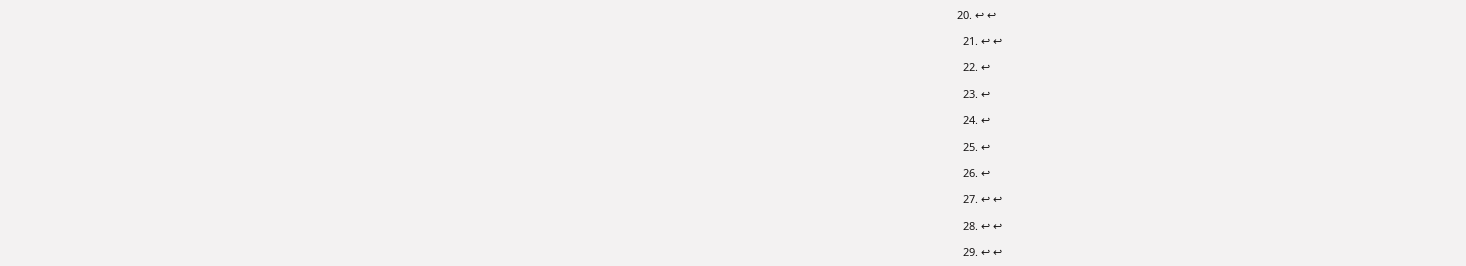20. ↩ ↩

  21. ↩ ↩

  22. ↩

  23. ↩

  24. ↩

  25. ↩

  26. ↩

  27. ↩ ↩

  28. ↩ ↩

  29. ↩ ↩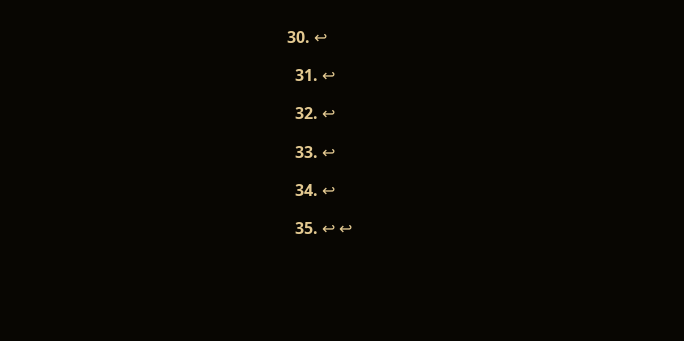30. ↩

  31. ↩

  32. ↩

  33. ↩

  34. ↩

  35. ↩ ↩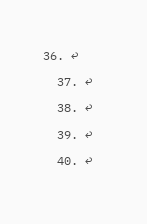36. ↩

  37. ↩

  38. ↩

  39. ↩

  40. ↩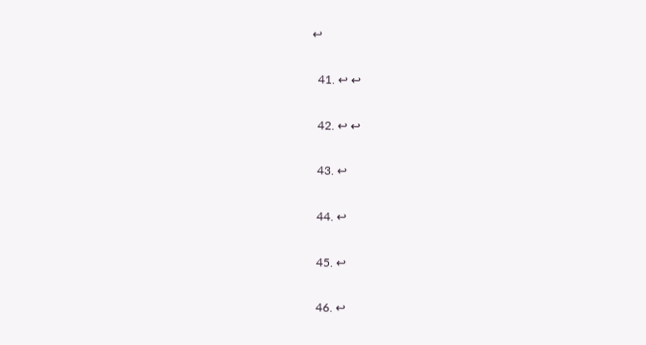↩

  41. ↩ ↩

  42. ↩ ↩

  43. ↩

  44. ↩

  45. ↩

  46. ↩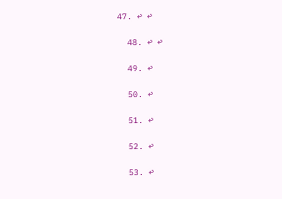47. ↩ ↩

  48. ↩ ↩

  49. ↩

  50. ↩

  51. ↩

  52. ↩

  53. ↩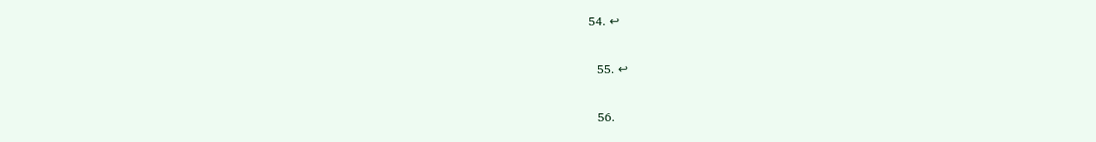54. ↩

  55. ↩

  56.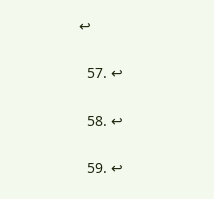↩

  57. ↩

  58. ↩

  59. ↩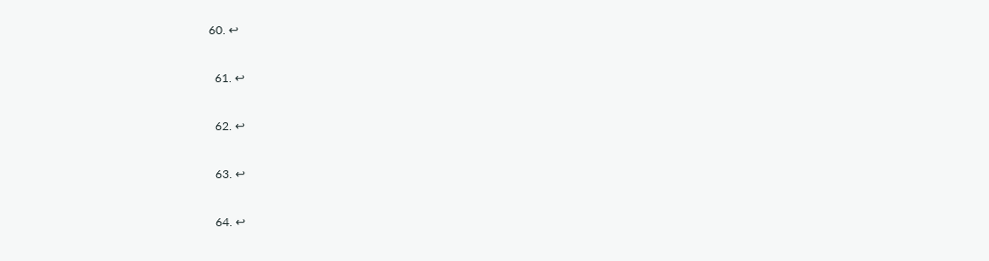60. ↩

  61. ↩

  62. ↩

  63. ↩

  64. ↩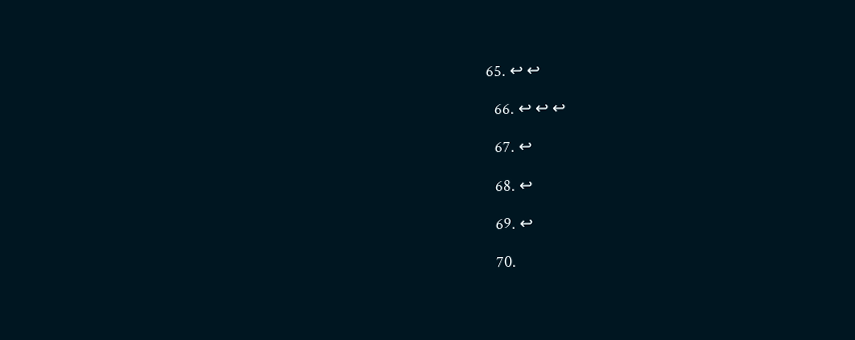65. ↩ ↩

  66. ↩ ↩ ↩

  67. ↩

  68. ↩

  69. ↩

  70.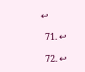↩

  71. ↩

  72. ↩